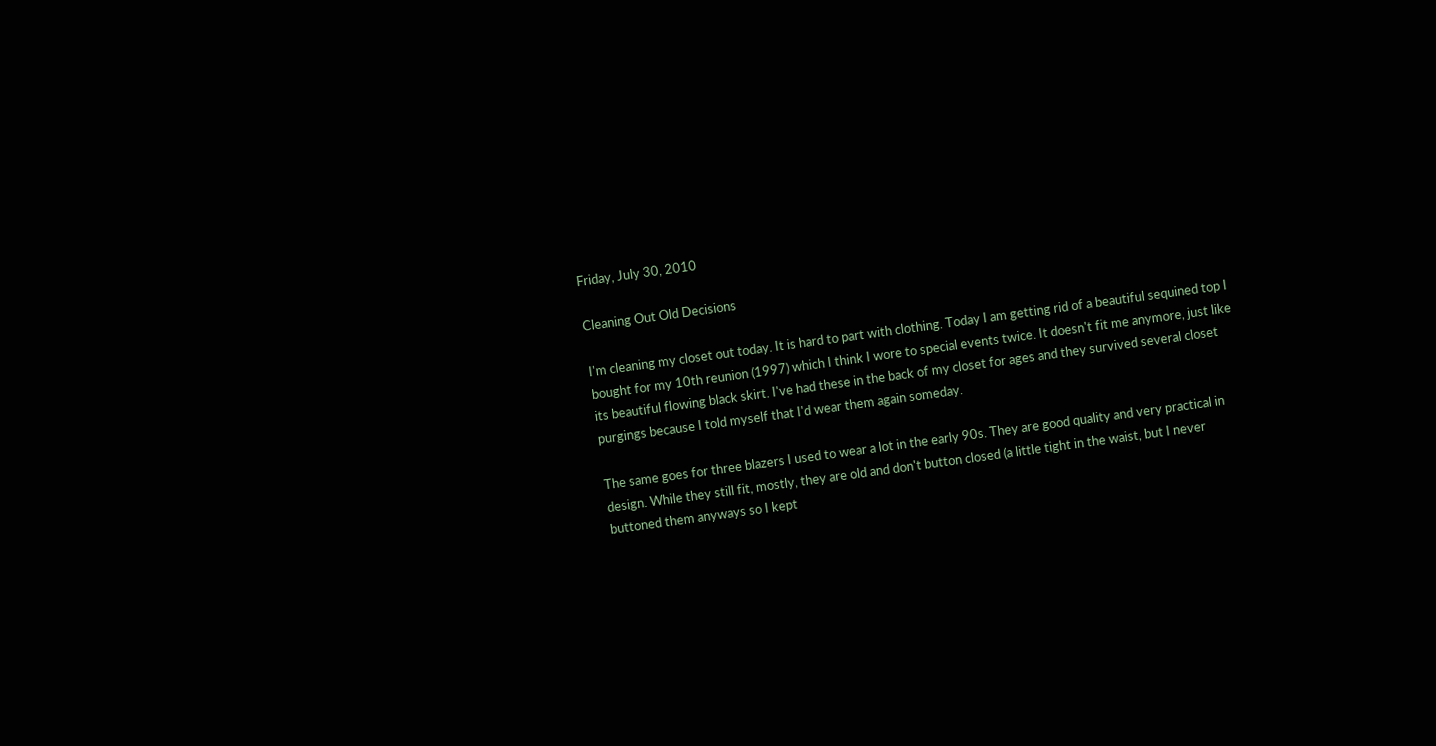Friday, July 30, 2010

Cleaning Out Old Decisions

I'm cleaning my closet out today. It is hard to part with clothing. Today I am getting rid of a beautiful sequined top I bought for my 10th reunion (1997) which I think I wore to special events twice. It doesn't fit me anymore, just like its beautiful flowing black skirt. I've had these in the back of my closet for ages and they survived several closet purgings because I told myself that I'd wear them again someday.

The same goes for three blazers I used to wear a lot in the early 90s. They are good quality and very practical in design. While they still fit, mostly, they are old and don't button closed (a little tight in the waist, but I never buttoned them anyways so I kept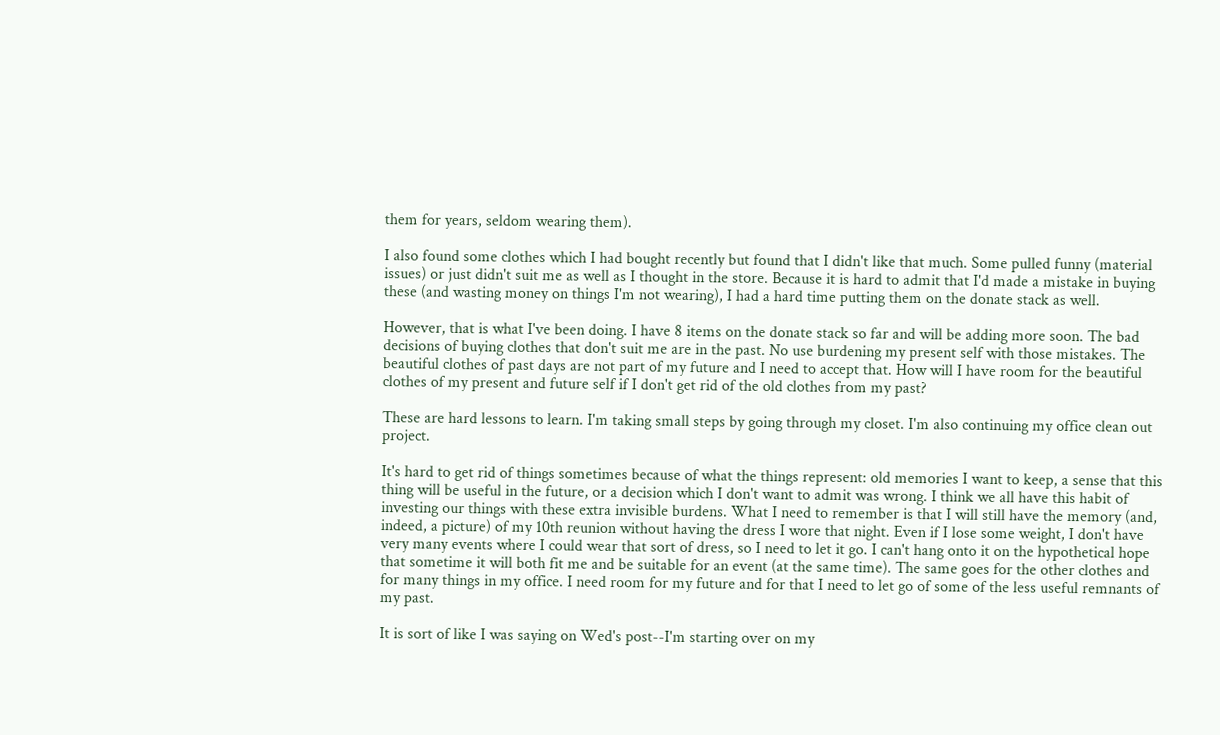them for years, seldom wearing them).

I also found some clothes which I had bought recently but found that I didn't like that much. Some pulled funny (material issues) or just didn't suit me as well as I thought in the store. Because it is hard to admit that I'd made a mistake in buying these (and wasting money on things I'm not wearing), I had a hard time putting them on the donate stack as well.

However, that is what I've been doing. I have 8 items on the donate stack so far and will be adding more soon. The bad decisions of buying clothes that don't suit me are in the past. No use burdening my present self with those mistakes. The beautiful clothes of past days are not part of my future and I need to accept that. How will I have room for the beautiful clothes of my present and future self if I don't get rid of the old clothes from my past?

These are hard lessons to learn. I'm taking small steps by going through my closet. I'm also continuing my office clean out project.

It's hard to get rid of things sometimes because of what the things represent: old memories I want to keep, a sense that this thing will be useful in the future, or a decision which I don't want to admit was wrong. I think we all have this habit of investing our things with these extra invisible burdens. What I need to remember is that I will still have the memory (and, indeed, a picture) of my 10th reunion without having the dress I wore that night. Even if I lose some weight, I don't have very many events where I could wear that sort of dress, so I need to let it go. I can't hang onto it on the hypothetical hope that sometime it will both fit me and be suitable for an event (at the same time). The same goes for the other clothes and for many things in my office. I need room for my future and for that I need to let go of some of the less useful remnants of my past.

It is sort of like I was saying on Wed's post--I'm starting over on my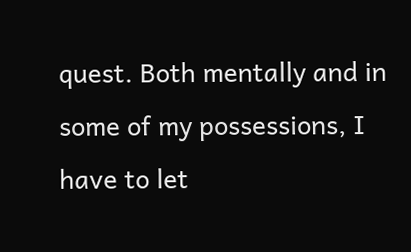quest. Both mentally and in some of my possessions, I have to let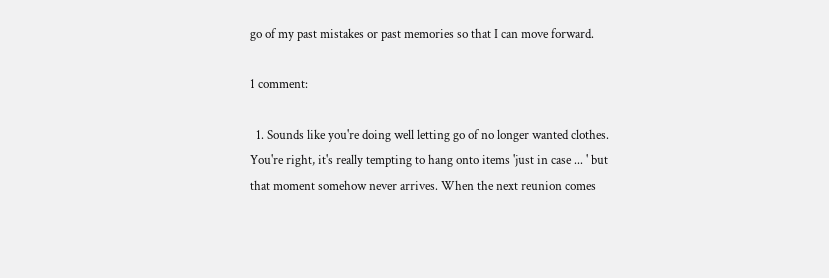go of my past mistakes or past memories so that I can move forward.

1 comment:

  1. Sounds like you're doing well letting go of no longer wanted clothes. You're right, it's really tempting to hang onto items 'just in case ... ' but that moment somehow never arrives. When the next reunion comes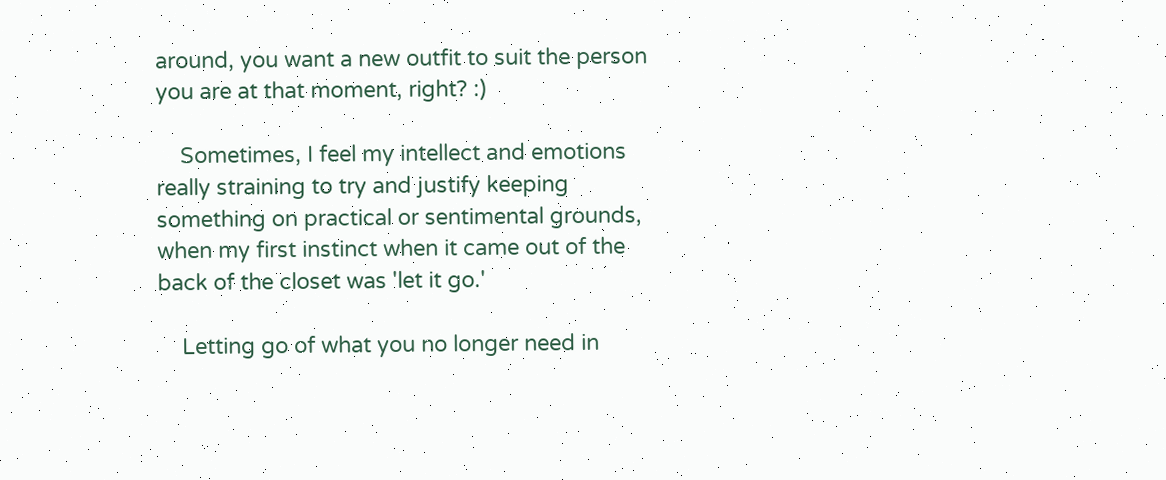around, you want a new outfit to suit the person you are at that moment, right? :)

    Sometimes, I feel my intellect and emotions really straining to try and justify keeping something on practical or sentimental grounds, when my first instinct when it came out of the back of the closet was 'let it go.'

    Letting go of what you no longer need in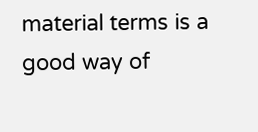material terms is a good way of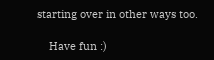starting over in other ways too.

    Have fun :)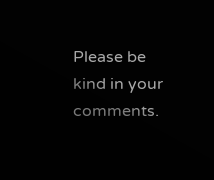Please be kind in your comments.